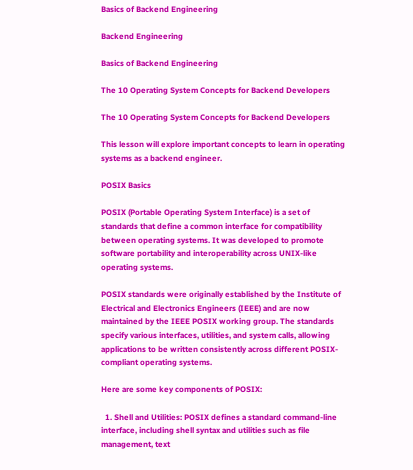Basics of Backend Engineering

Backend Engineering

Basics of Backend Engineering

The 10 Operating System Concepts for Backend Developers

The 10 Operating System Concepts for Backend Developers

This lesson will explore important concepts to learn in operating systems as a backend engineer.

POSIX Basics

POSIX (Portable Operating System Interface) is a set of standards that define a common interface for compatibility between operating systems. It was developed to promote software portability and interoperability across UNIX-like operating systems.

POSIX standards were originally established by the Institute of Electrical and Electronics Engineers (IEEE) and are now maintained by the IEEE POSIX working group. The standards specify various interfaces, utilities, and system calls, allowing applications to be written consistently across different POSIX-compliant operating systems.

Here are some key components of POSIX:

  1. Shell and Utilities: POSIX defines a standard command-line interface, including shell syntax and utilities such as file management, text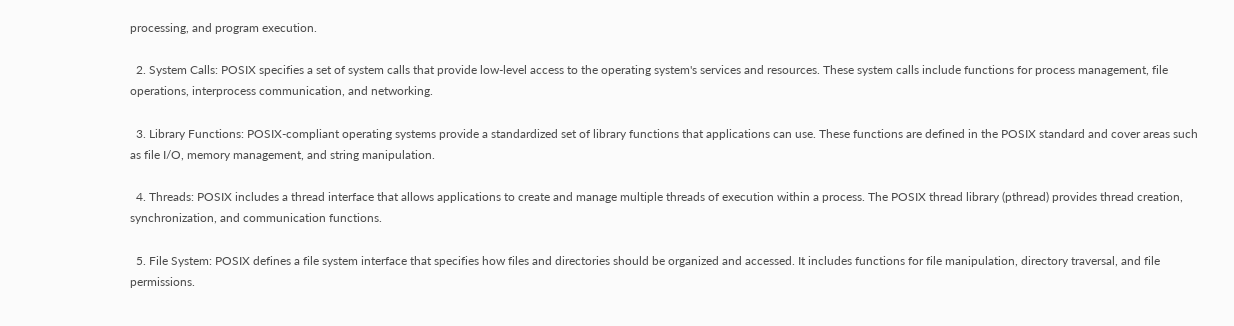processing, and program execution.

  2. System Calls: POSIX specifies a set of system calls that provide low-level access to the operating system's services and resources. These system calls include functions for process management, file operations, interprocess communication, and networking.

  3. Library Functions: POSIX-compliant operating systems provide a standardized set of library functions that applications can use. These functions are defined in the POSIX standard and cover areas such as file I/O, memory management, and string manipulation.

  4. Threads: POSIX includes a thread interface that allows applications to create and manage multiple threads of execution within a process. The POSIX thread library (pthread) provides thread creation, synchronization, and communication functions.

  5. File System: POSIX defines a file system interface that specifies how files and directories should be organized and accessed. It includes functions for file manipulation, directory traversal, and file permissions.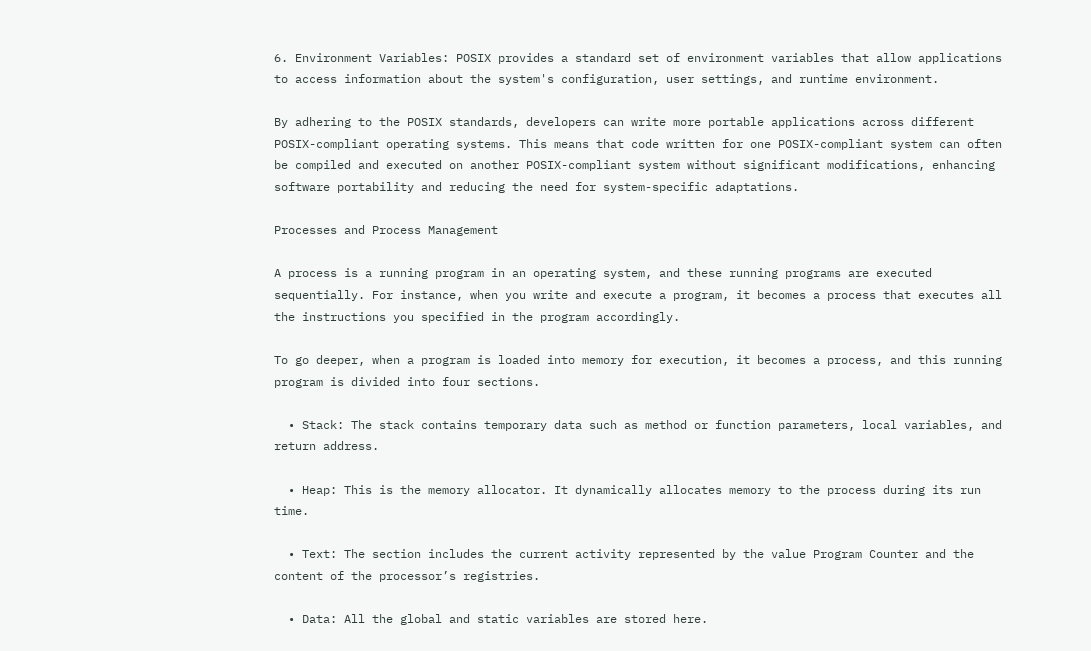6. Environment Variables: POSIX provides a standard set of environment variables that allow applications to access information about the system's configuration, user settings, and runtime environment.

By adhering to the POSIX standards, developers can write more portable applications across different POSIX-compliant operating systems. This means that code written for one POSIX-compliant system can often be compiled and executed on another POSIX-compliant system without significant modifications, enhancing software portability and reducing the need for system-specific adaptations.

Processes and Process Management

A process is a running program in an operating system, and these running programs are executed sequentially. For instance, when you write and execute a program, it becomes a process that executes all the instructions you specified in the program accordingly.

To go deeper, when a program is loaded into memory for execution, it becomes a process, and this running program is divided into four sections.

  • Stack: The stack contains temporary data such as method or function parameters, local variables, and return address.

  • Heap: This is the memory allocator. It dynamically allocates memory to the process during its run time.

  • Text: The section includes the current activity represented by the value Program Counter and the content of the processor’s registries.

  • Data: All the global and static variables are stored here.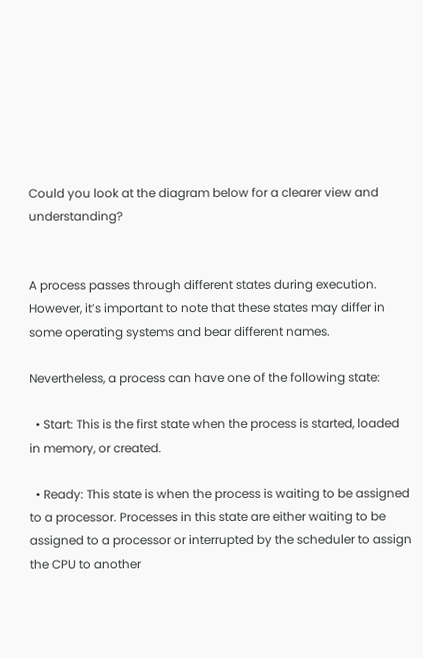Could you look at the diagram below for a clearer view and understanding?


A process passes through different states during execution. However, it’s important to note that these states may differ in some operating systems and bear different names.

Nevertheless, a process can have one of the following state:

  • Start: This is the first state when the process is started, loaded in memory, or created.

  • Ready: This state is when the process is waiting to be assigned to a processor. Processes in this state are either waiting to be assigned to a processor or interrupted by the scheduler to assign the CPU to another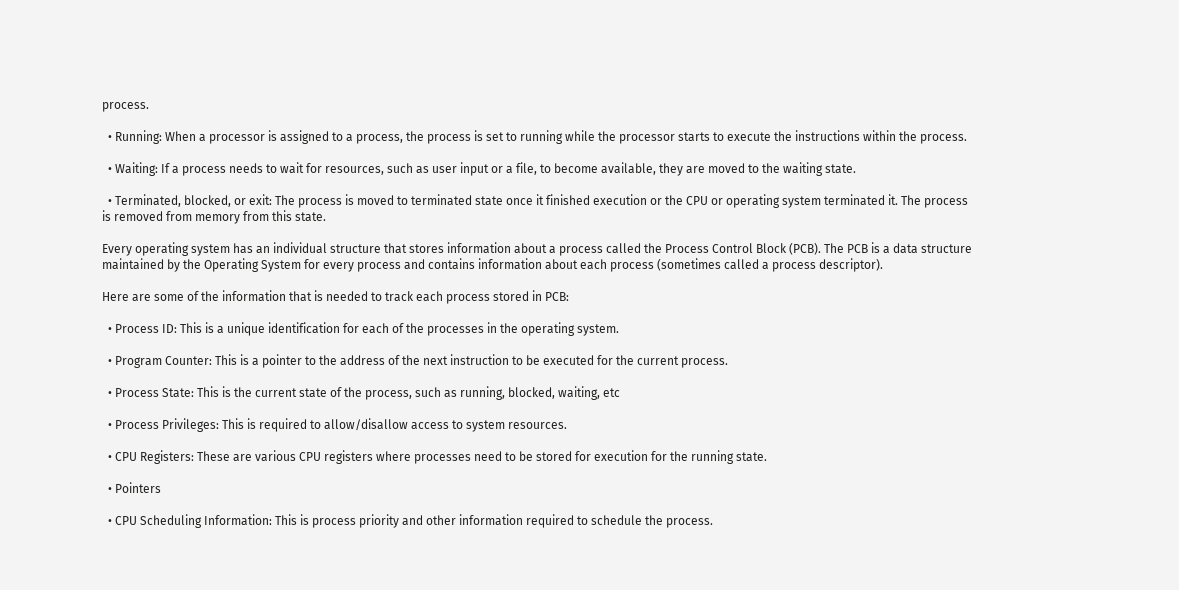process.

  • Running: When a processor is assigned to a process, the process is set to running while the processor starts to execute the instructions within the process.

  • Waiting: If a process needs to wait for resources, such as user input or a file, to become available, they are moved to the waiting state.

  • Terminated, blocked, or exit: The process is moved to terminated state once it finished execution or the CPU or operating system terminated it. The process is removed from memory from this state.

Every operating system has an individual structure that stores information about a process called the Process Control Block (PCB). The PCB is a data structure maintained by the Operating System for every process and contains information about each process (sometimes called a process descriptor).

Here are some of the information that is needed to track each process stored in PCB:

  • Process ID: This is a unique identification for each of the processes in the operating system.

  • Program Counter: This is a pointer to the address of the next instruction to be executed for the current process.

  • Process State: This is the current state of the process, such as running, blocked, waiting, etc

  • Process Privileges: This is required to allow/disallow access to system resources.

  • CPU Registers: These are various CPU registers where processes need to be stored for execution for the running state.

  • Pointers

  • CPU Scheduling Information: This is process priority and other information required to schedule the process.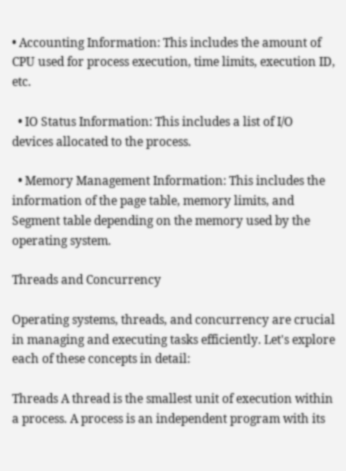• Accounting Information: This includes the amount of CPU used for process execution, time limits, execution ID, etc.

  • IO Status Information: This includes a list of I/O devices allocated to the process.

  • Memory Management Information: This includes the information of the page table, memory limits, and Segment table depending on the memory used by the operating system.

Threads and Concurrency

Operating systems, threads, and concurrency are crucial in managing and executing tasks efficiently. Let's explore each of these concepts in detail:

Threads A thread is the smallest unit of execution within a process. A process is an independent program with its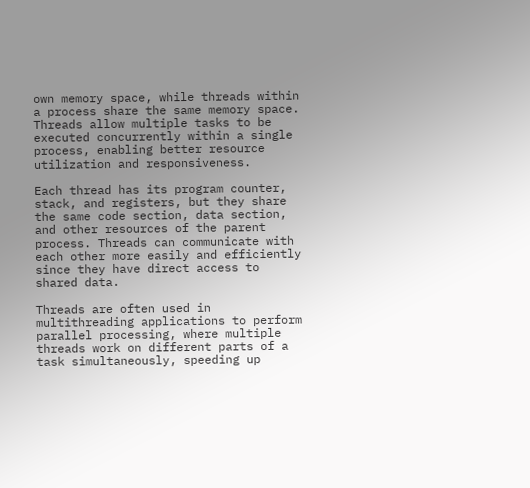own memory space, while threads within a process share the same memory space. Threads allow multiple tasks to be executed concurrently within a single process, enabling better resource utilization and responsiveness.

Each thread has its program counter, stack, and registers, but they share the same code section, data section, and other resources of the parent process. Threads can communicate with each other more easily and efficiently since they have direct access to shared data.

Threads are often used in multithreading applications to perform parallel processing, where multiple threads work on different parts of a task simultaneously, speeding up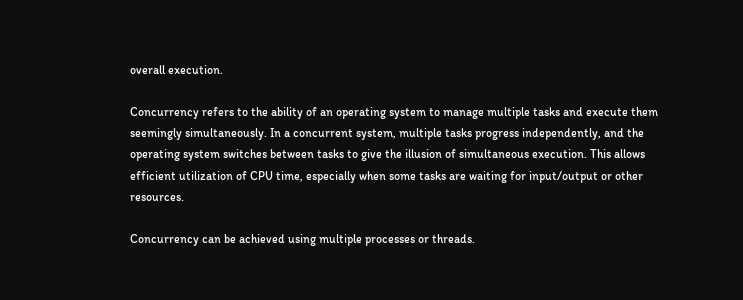overall execution.

Concurrency refers to the ability of an operating system to manage multiple tasks and execute them seemingly simultaneously. In a concurrent system, multiple tasks progress independently, and the operating system switches between tasks to give the illusion of simultaneous execution. This allows efficient utilization of CPU time, especially when some tasks are waiting for input/output or other resources.

Concurrency can be achieved using multiple processes or threads.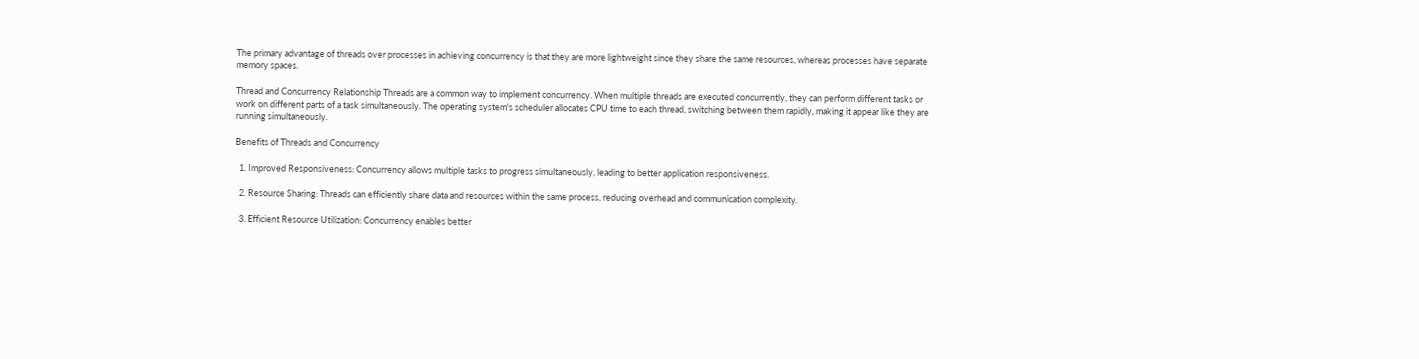The primary advantage of threads over processes in achieving concurrency is that they are more lightweight since they share the same resources, whereas processes have separate memory spaces.

Thread and Concurrency Relationship Threads are a common way to implement concurrency. When multiple threads are executed concurrently, they can perform different tasks or work on different parts of a task simultaneously. The operating system's scheduler allocates CPU time to each thread, switching between them rapidly, making it appear like they are running simultaneously.

Benefits of Threads and Concurrency

  1. Improved Responsiveness: Concurrency allows multiple tasks to progress simultaneously, leading to better application responsiveness.

  2. Resource Sharing: Threads can efficiently share data and resources within the same process, reducing overhead and communication complexity.

  3. Efficient Resource Utilization: Concurrency enables better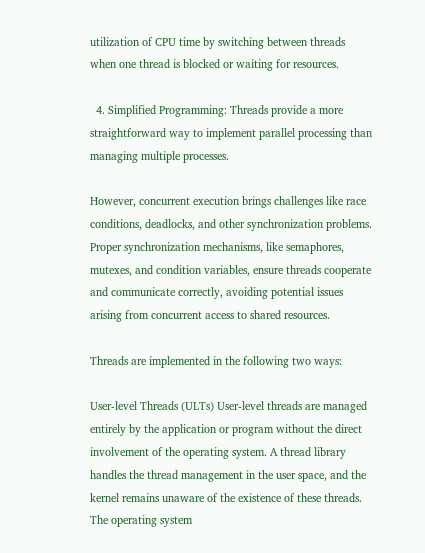utilization of CPU time by switching between threads when one thread is blocked or waiting for resources.

  4. Simplified Programming: Threads provide a more straightforward way to implement parallel processing than managing multiple processes.

However, concurrent execution brings challenges like race conditions, deadlocks, and other synchronization problems. Proper synchronization mechanisms, like semaphores, mutexes, and condition variables, ensure threads cooperate and communicate correctly, avoiding potential issues arising from concurrent access to shared resources.

Threads are implemented in the following two ways:

User-level Threads (ULTs) User-level threads are managed entirely by the application or program without the direct involvement of the operating system. A thread library handles the thread management in the user space, and the kernel remains unaware of the existence of these threads. The operating system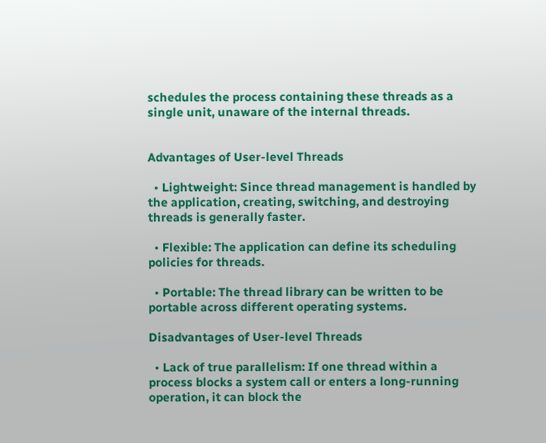schedules the process containing these threads as a single unit, unaware of the internal threads.


Advantages of User-level Threads

  • Lightweight: Since thread management is handled by the application, creating, switching, and destroying threads is generally faster.

  • Flexible: The application can define its scheduling policies for threads.

  • Portable: The thread library can be written to be portable across different operating systems.

Disadvantages of User-level Threads

  • Lack of true parallelism: If one thread within a process blocks a system call or enters a long-running operation, it can block the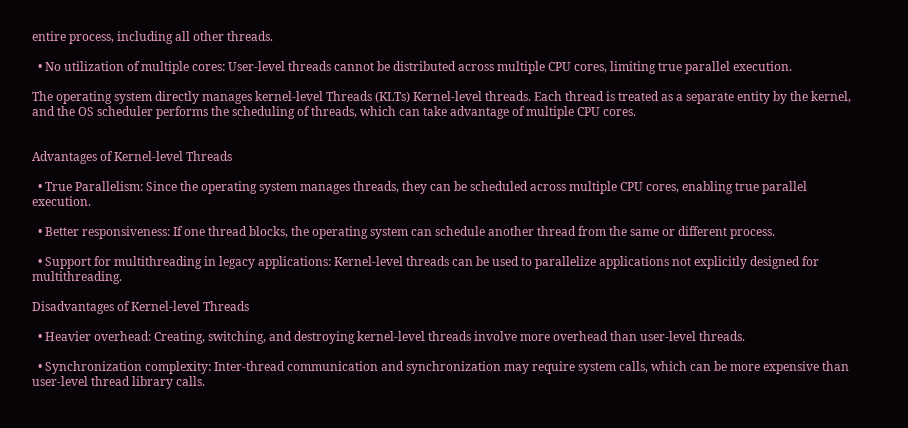entire process, including all other threads.

  • No utilization of multiple cores: User-level threads cannot be distributed across multiple CPU cores, limiting true parallel execution.

The operating system directly manages kernel-level Threads (KLTs) Kernel-level threads. Each thread is treated as a separate entity by the kernel, and the OS scheduler performs the scheduling of threads, which can take advantage of multiple CPU cores.


Advantages of Kernel-level Threads

  • True Parallelism: Since the operating system manages threads, they can be scheduled across multiple CPU cores, enabling true parallel execution.

  • Better responsiveness: If one thread blocks, the operating system can schedule another thread from the same or different process.

  • Support for multithreading in legacy applications: Kernel-level threads can be used to parallelize applications not explicitly designed for multithreading.

Disadvantages of Kernel-level Threads

  • Heavier overhead: Creating, switching, and destroying kernel-level threads involve more overhead than user-level threads.

  • Synchronization complexity: Inter-thread communication and synchronization may require system calls, which can be more expensive than user-level thread library calls.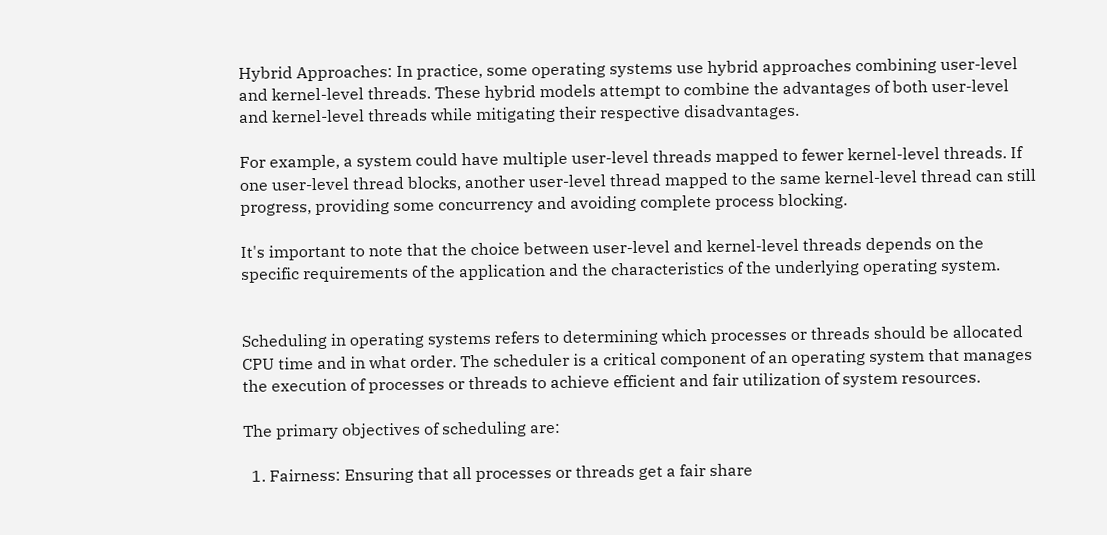Hybrid Approaches: In practice, some operating systems use hybrid approaches combining user-level and kernel-level threads. These hybrid models attempt to combine the advantages of both user-level and kernel-level threads while mitigating their respective disadvantages.

For example, a system could have multiple user-level threads mapped to fewer kernel-level threads. If one user-level thread blocks, another user-level thread mapped to the same kernel-level thread can still progress, providing some concurrency and avoiding complete process blocking.

It's important to note that the choice between user-level and kernel-level threads depends on the specific requirements of the application and the characteristics of the underlying operating system.


Scheduling in operating systems refers to determining which processes or threads should be allocated CPU time and in what order. The scheduler is a critical component of an operating system that manages the execution of processes or threads to achieve efficient and fair utilization of system resources.

The primary objectives of scheduling are:

  1. Fairness: Ensuring that all processes or threads get a fair share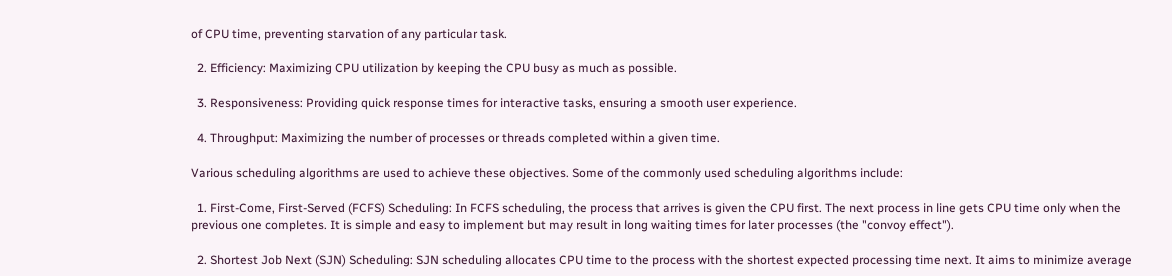of CPU time, preventing starvation of any particular task.

  2. Efficiency: Maximizing CPU utilization by keeping the CPU busy as much as possible.

  3. Responsiveness: Providing quick response times for interactive tasks, ensuring a smooth user experience.

  4. Throughput: Maximizing the number of processes or threads completed within a given time.

Various scheduling algorithms are used to achieve these objectives. Some of the commonly used scheduling algorithms include:

  1. First-Come, First-Served (FCFS) Scheduling: In FCFS scheduling, the process that arrives is given the CPU first. The next process in line gets CPU time only when the previous one completes. It is simple and easy to implement but may result in long waiting times for later processes (the "convoy effect").

  2. Shortest Job Next (SJN) Scheduling: SJN scheduling allocates CPU time to the process with the shortest expected processing time next. It aims to minimize average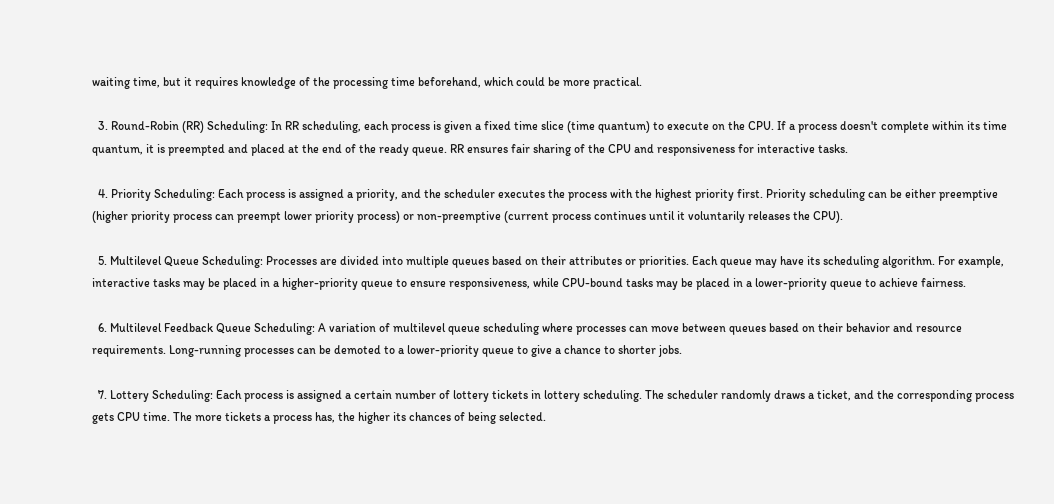waiting time, but it requires knowledge of the processing time beforehand, which could be more practical.

  3. Round-Robin (RR) Scheduling: In RR scheduling, each process is given a fixed time slice (time quantum) to execute on the CPU. If a process doesn't complete within its time quantum, it is preempted and placed at the end of the ready queue. RR ensures fair sharing of the CPU and responsiveness for interactive tasks.

  4. Priority Scheduling: Each process is assigned a priority, and the scheduler executes the process with the highest priority first. Priority scheduling can be either preemptive (higher priority process can preempt lower priority process) or non-preemptive (current process continues until it voluntarily releases the CPU).

  5. Multilevel Queue Scheduling: Processes are divided into multiple queues based on their attributes or priorities. Each queue may have its scheduling algorithm. For example, interactive tasks may be placed in a higher-priority queue to ensure responsiveness, while CPU-bound tasks may be placed in a lower-priority queue to achieve fairness.

  6. Multilevel Feedback Queue Scheduling: A variation of multilevel queue scheduling where processes can move between queues based on their behavior and resource requirements. Long-running processes can be demoted to a lower-priority queue to give a chance to shorter jobs.

  7. Lottery Scheduling: Each process is assigned a certain number of lottery tickets in lottery scheduling. The scheduler randomly draws a ticket, and the corresponding process gets CPU time. The more tickets a process has, the higher its chances of being selected.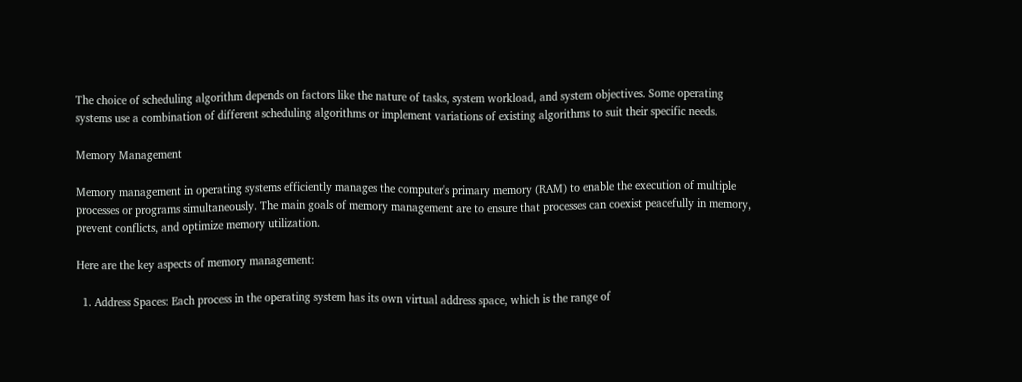The choice of scheduling algorithm depends on factors like the nature of tasks, system workload, and system objectives. Some operating systems use a combination of different scheduling algorithms or implement variations of existing algorithms to suit their specific needs.

Memory Management

Memory management in operating systems efficiently manages the computer's primary memory (RAM) to enable the execution of multiple processes or programs simultaneously. The main goals of memory management are to ensure that processes can coexist peacefully in memory, prevent conflicts, and optimize memory utilization.

Here are the key aspects of memory management:

  1. Address Spaces: Each process in the operating system has its own virtual address space, which is the range of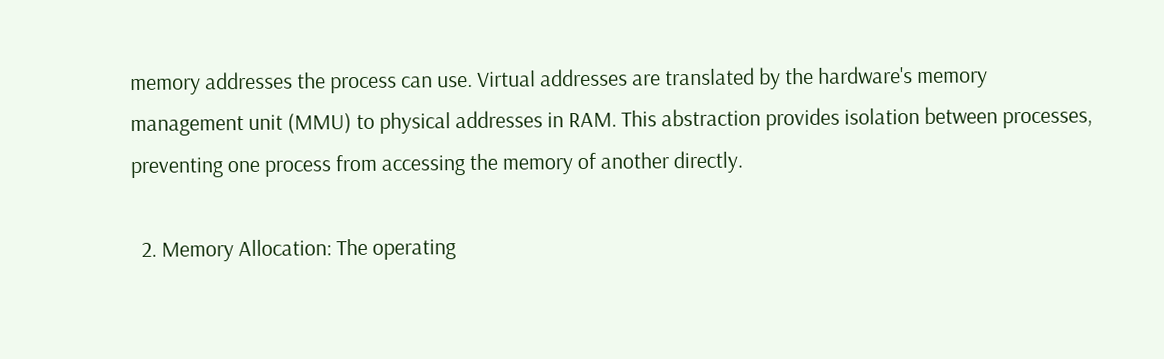memory addresses the process can use. Virtual addresses are translated by the hardware's memory management unit (MMU) to physical addresses in RAM. This abstraction provides isolation between processes, preventing one process from accessing the memory of another directly.

  2. Memory Allocation: The operating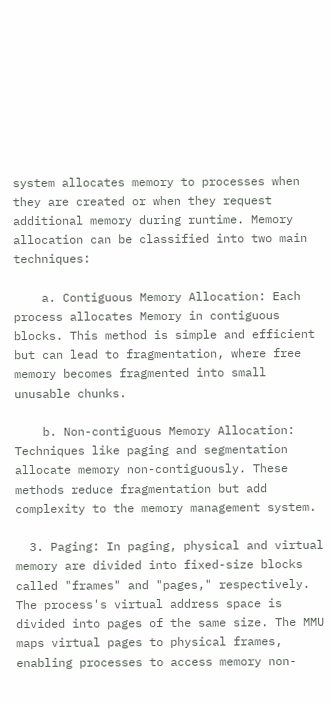system allocates memory to processes when they are created or when they request additional memory during runtime. Memory allocation can be classified into two main techniques:

    a. Contiguous Memory Allocation: Each process allocates Memory in contiguous blocks. This method is simple and efficient but can lead to fragmentation, where free memory becomes fragmented into small unusable chunks.

    b. Non-contiguous Memory Allocation: Techniques like paging and segmentation allocate memory non-contiguously. These methods reduce fragmentation but add complexity to the memory management system.

  3. Paging: In paging, physical and virtual memory are divided into fixed-size blocks called "frames" and "pages," respectively. The process's virtual address space is divided into pages of the same size. The MMU maps virtual pages to physical frames, enabling processes to access memory non-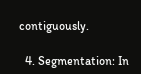contiguously.

  4. Segmentation: In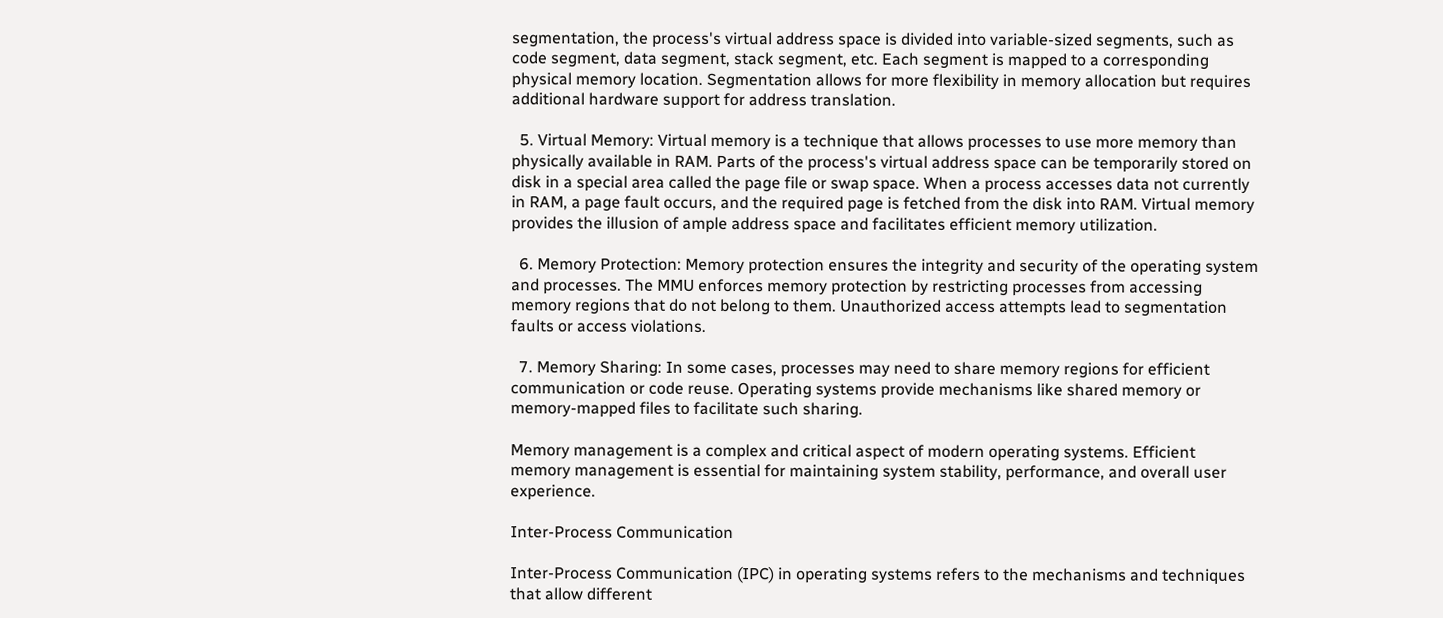segmentation, the process's virtual address space is divided into variable-sized segments, such as code segment, data segment, stack segment, etc. Each segment is mapped to a corresponding physical memory location. Segmentation allows for more flexibility in memory allocation but requires additional hardware support for address translation.

  5. Virtual Memory: Virtual memory is a technique that allows processes to use more memory than physically available in RAM. Parts of the process's virtual address space can be temporarily stored on disk in a special area called the page file or swap space. When a process accesses data not currently in RAM, a page fault occurs, and the required page is fetched from the disk into RAM. Virtual memory provides the illusion of ample address space and facilitates efficient memory utilization.

  6. Memory Protection: Memory protection ensures the integrity and security of the operating system and processes. The MMU enforces memory protection by restricting processes from accessing memory regions that do not belong to them. Unauthorized access attempts lead to segmentation faults or access violations.

  7. Memory Sharing: In some cases, processes may need to share memory regions for efficient communication or code reuse. Operating systems provide mechanisms like shared memory or memory-mapped files to facilitate such sharing.

Memory management is a complex and critical aspect of modern operating systems. Efficient memory management is essential for maintaining system stability, performance, and overall user experience.

Inter-Process Communication

Inter-Process Communication (IPC) in operating systems refers to the mechanisms and techniques that allow different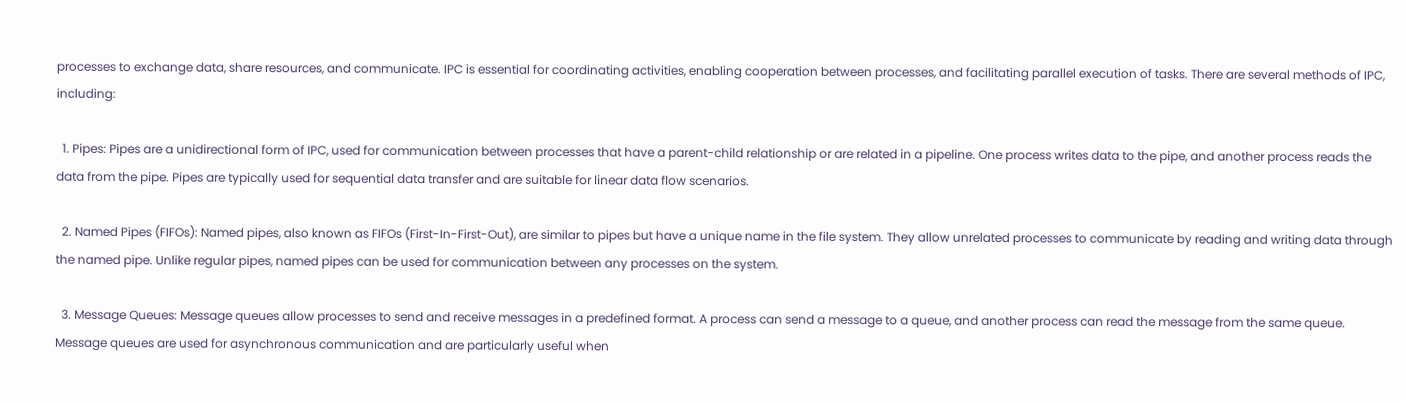processes to exchange data, share resources, and communicate. IPC is essential for coordinating activities, enabling cooperation between processes, and facilitating parallel execution of tasks. There are several methods of IPC, including:

  1. Pipes: Pipes are a unidirectional form of IPC, used for communication between processes that have a parent-child relationship or are related in a pipeline. One process writes data to the pipe, and another process reads the data from the pipe. Pipes are typically used for sequential data transfer and are suitable for linear data flow scenarios.

  2. Named Pipes (FIFOs): Named pipes, also known as FIFOs (First-In-First-Out), are similar to pipes but have a unique name in the file system. They allow unrelated processes to communicate by reading and writing data through the named pipe. Unlike regular pipes, named pipes can be used for communication between any processes on the system.

  3. Message Queues: Message queues allow processes to send and receive messages in a predefined format. A process can send a message to a queue, and another process can read the message from the same queue. Message queues are used for asynchronous communication and are particularly useful when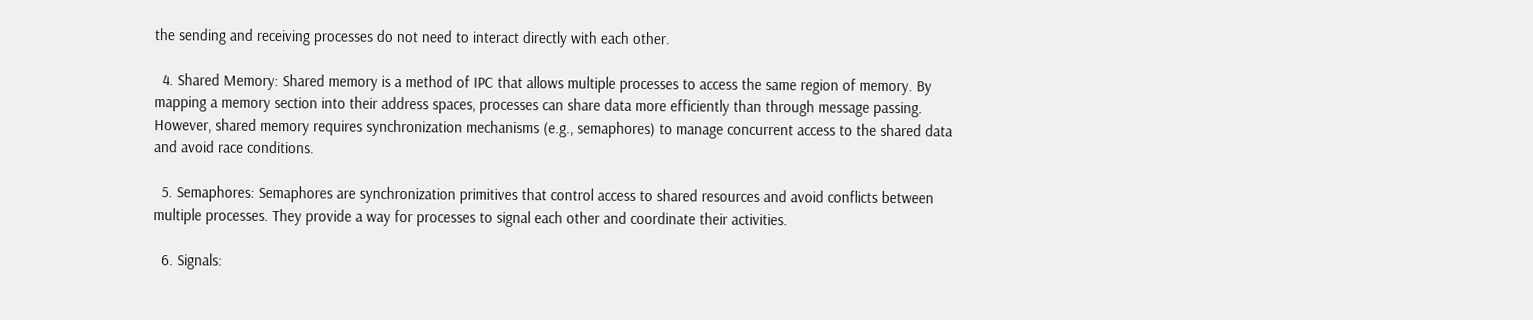the sending and receiving processes do not need to interact directly with each other.

  4. Shared Memory: Shared memory is a method of IPC that allows multiple processes to access the same region of memory. By mapping a memory section into their address spaces, processes can share data more efficiently than through message passing. However, shared memory requires synchronization mechanisms (e.g., semaphores) to manage concurrent access to the shared data and avoid race conditions.

  5. Semaphores: Semaphores are synchronization primitives that control access to shared resources and avoid conflicts between multiple processes. They provide a way for processes to signal each other and coordinate their activities.

  6. Signals: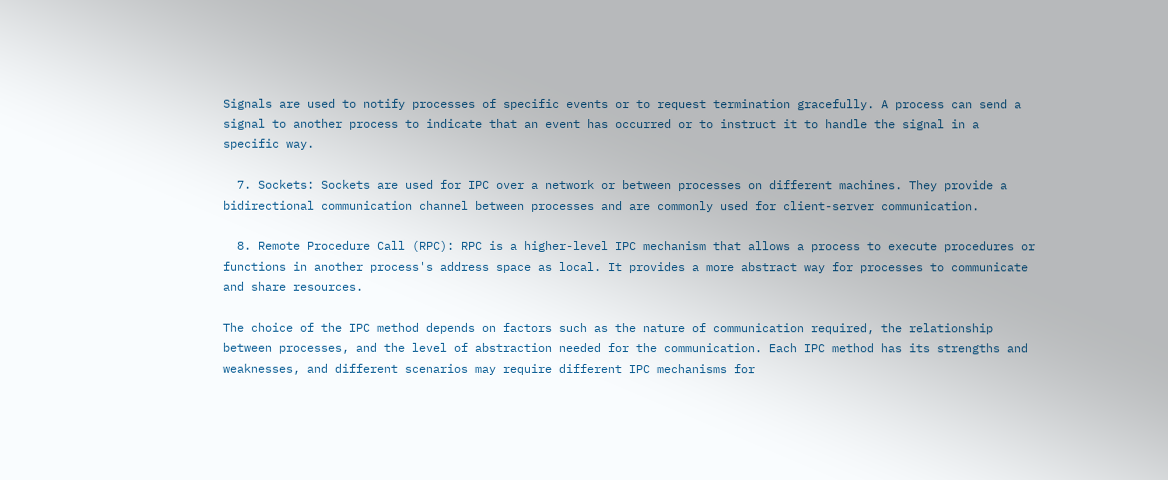Signals are used to notify processes of specific events or to request termination gracefully. A process can send a signal to another process to indicate that an event has occurred or to instruct it to handle the signal in a specific way.

  7. Sockets: Sockets are used for IPC over a network or between processes on different machines. They provide a bidirectional communication channel between processes and are commonly used for client-server communication.

  8. Remote Procedure Call (RPC): RPC is a higher-level IPC mechanism that allows a process to execute procedures or functions in another process's address space as local. It provides a more abstract way for processes to communicate and share resources.

The choice of the IPC method depends on factors such as the nature of communication required, the relationship between processes, and the level of abstraction needed for the communication. Each IPC method has its strengths and weaknesses, and different scenarios may require different IPC mechanisms for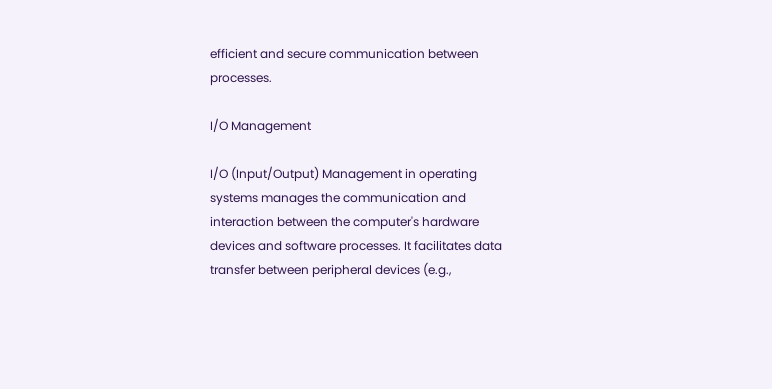efficient and secure communication between processes.

I/O Management

I/O (Input/Output) Management in operating systems manages the communication and interaction between the computer's hardware devices and software processes. It facilitates data transfer between peripheral devices (e.g.,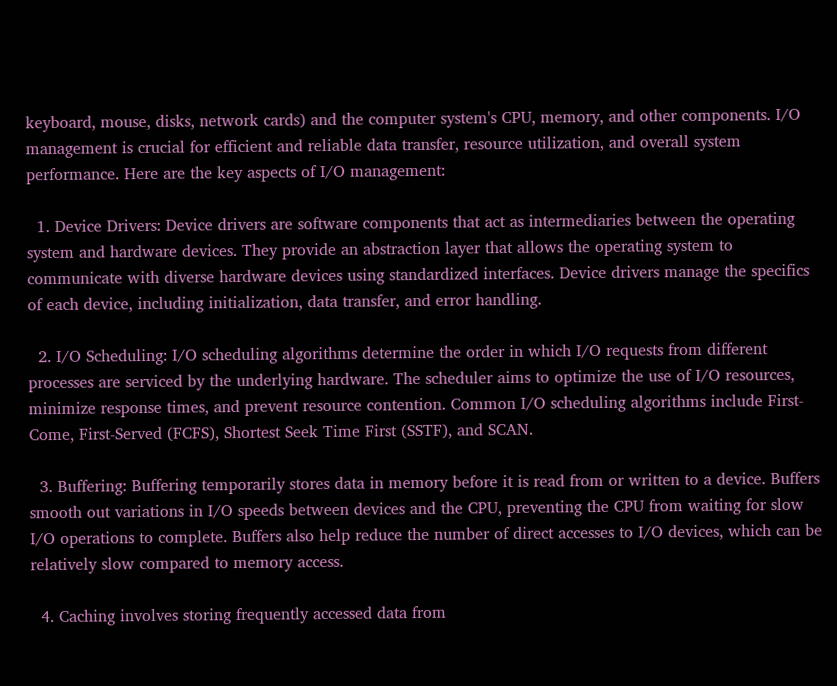keyboard, mouse, disks, network cards) and the computer system's CPU, memory, and other components. I/O management is crucial for efficient and reliable data transfer, resource utilization, and overall system performance. Here are the key aspects of I/O management:

  1. Device Drivers: Device drivers are software components that act as intermediaries between the operating system and hardware devices. They provide an abstraction layer that allows the operating system to communicate with diverse hardware devices using standardized interfaces. Device drivers manage the specifics of each device, including initialization, data transfer, and error handling.

  2. I/O Scheduling: I/O scheduling algorithms determine the order in which I/O requests from different processes are serviced by the underlying hardware. The scheduler aims to optimize the use of I/O resources, minimize response times, and prevent resource contention. Common I/O scheduling algorithms include First-Come, First-Served (FCFS), Shortest Seek Time First (SSTF), and SCAN.

  3. Buffering: Buffering temporarily stores data in memory before it is read from or written to a device. Buffers smooth out variations in I/O speeds between devices and the CPU, preventing the CPU from waiting for slow I/O operations to complete. Buffers also help reduce the number of direct accesses to I/O devices, which can be relatively slow compared to memory access.

  4. Caching involves storing frequently accessed data from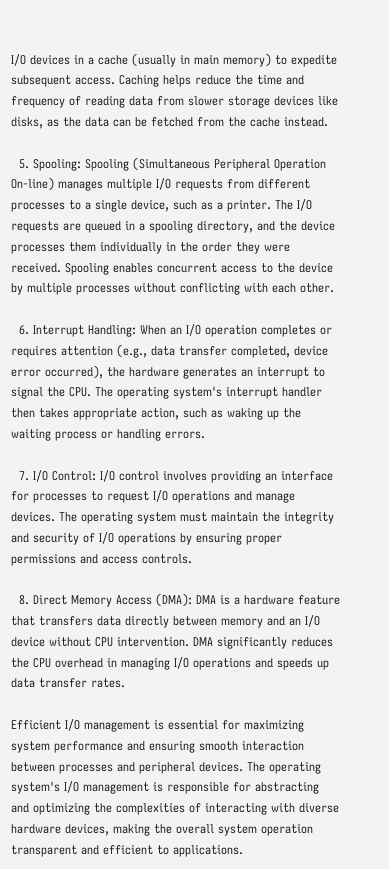I/O devices in a cache (usually in main memory) to expedite subsequent access. Caching helps reduce the time and frequency of reading data from slower storage devices like disks, as the data can be fetched from the cache instead.

  5. Spooling: Spooling (Simultaneous Peripheral Operation On-line) manages multiple I/O requests from different processes to a single device, such as a printer. The I/O requests are queued in a spooling directory, and the device processes them individually in the order they were received. Spooling enables concurrent access to the device by multiple processes without conflicting with each other.

  6. Interrupt Handling: When an I/O operation completes or requires attention (e.g., data transfer completed, device error occurred), the hardware generates an interrupt to signal the CPU. The operating system's interrupt handler then takes appropriate action, such as waking up the waiting process or handling errors.

  7. I/O Control: I/O control involves providing an interface for processes to request I/O operations and manage devices. The operating system must maintain the integrity and security of I/O operations by ensuring proper permissions and access controls.

  8. Direct Memory Access (DMA): DMA is a hardware feature that transfers data directly between memory and an I/O device without CPU intervention. DMA significantly reduces the CPU overhead in managing I/O operations and speeds up data transfer rates.

Efficient I/O management is essential for maximizing system performance and ensuring smooth interaction between processes and peripheral devices. The operating system's I/O management is responsible for abstracting and optimizing the complexities of interacting with diverse hardware devices, making the overall system operation transparent and efficient to applications.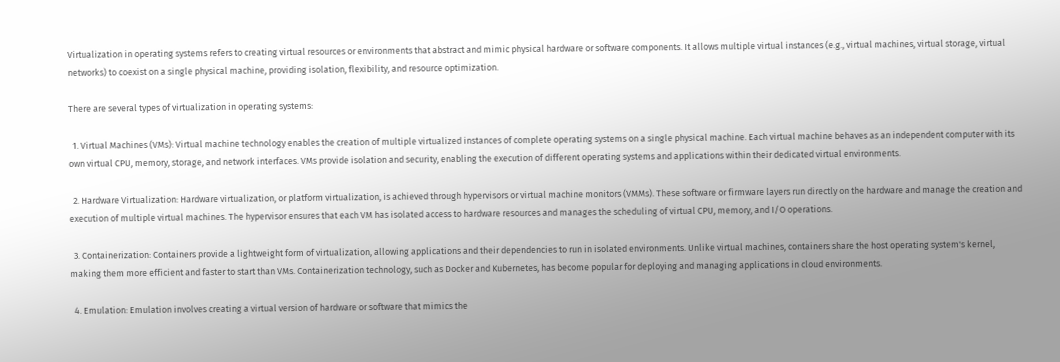Virtualization in operating systems refers to creating virtual resources or environments that abstract and mimic physical hardware or software components. It allows multiple virtual instances (e.g., virtual machines, virtual storage, virtual networks) to coexist on a single physical machine, providing isolation, flexibility, and resource optimization.

There are several types of virtualization in operating systems:

  1. Virtual Machines (VMs): Virtual machine technology enables the creation of multiple virtualized instances of complete operating systems on a single physical machine. Each virtual machine behaves as an independent computer with its own virtual CPU, memory, storage, and network interfaces. VMs provide isolation and security, enabling the execution of different operating systems and applications within their dedicated virtual environments.

  2. Hardware Virtualization: Hardware virtualization, or platform virtualization, is achieved through hypervisors or virtual machine monitors (VMMs). These software or firmware layers run directly on the hardware and manage the creation and execution of multiple virtual machines. The hypervisor ensures that each VM has isolated access to hardware resources and manages the scheduling of virtual CPU, memory, and I/O operations.

  3. Containerization: Containers provide a lightweight form of virtualization, allowing applications and their dependencies to run in isolated environments. Unlike virtual machines, containers share the host operating system's kernel, making them more efficient and faster to start than VMs. Containerization technology, such as Docker and Kubernetes, has become popular for deploying and managing applications in cloud environments.

  4. Emulation: Emulation involves creating a virtual version of hardware or software that mimics the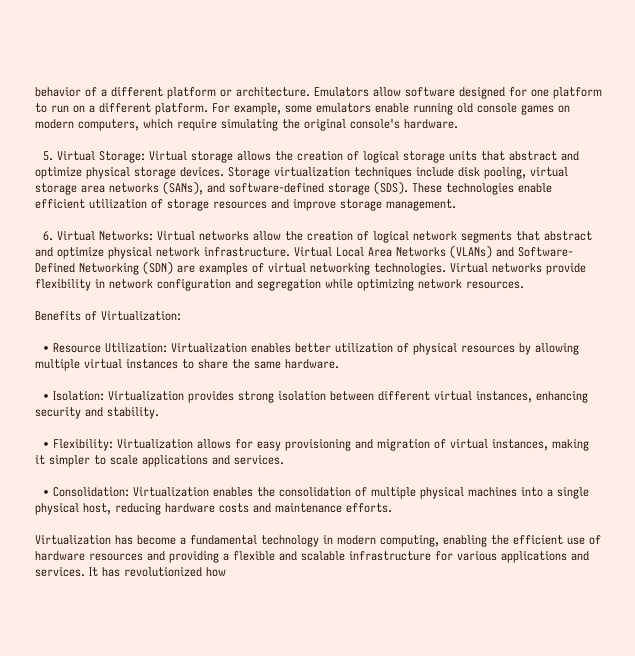behavior of a different platform or architecture. Emulators allow software designed for one platform to run on a different platform. For example, some emulators enable running old console games on modern computers, which require simulating the original console's hardware.

  5. Virtual Storage: Virtual storage allows the creation of logical storage units that abstract and optimize physical storage devices. Storage virtualization techniques include disk pooling, virtual storage area networks (SANs), and software-defined storage (SDS). These technologies enable efficient utilization of storage resources and improve storage management.

  6. Virtual Networks: Virtual networks allow the creation of logical network segments that abstract and optimize physical network infrastructure. Virtual Local Area Networks (VLANs) and Software-Defined Networking (SDN) are examples of virtual networking technologies. Virtual networks provide flexibility in network configuration and segregation while optimizing network resources.

Benefits of Virtualization:

  • Resource Utilization: Virtualization enables better utilization of physical resources by allowing multiple virtual instances to share the same hardware.

  • Isolation: Virtualization provides strong isolation between different virtual instances, enhancing security and stability.

  • Flexibility: Virtualization allows for easy provisioning and migration of virtual instances, making it simpler to scale applications and services.

  • Consolidation: Virtualization enables the consolidation of multiple physical machines into a single physical host, reducing hardware costs and maintenance efforts.

Virtualization has become a fundamental technology in modern computing, enabling the efficient use of hardware resources and providing a flexible and scalable infrastructure for various applications and services. It has revolutionized how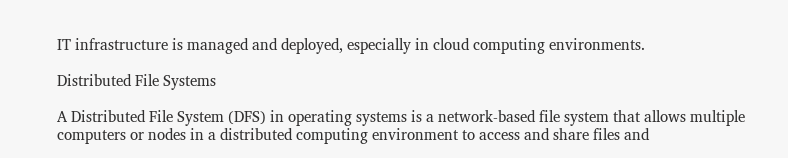IT infrastructure is managed and deployed, especially in cloud computing environments.

Distributed File Systems

A Distributed File System (DFS) in operating systems is a network-based file system that allows multiple computers or nodes in a distributed computing environment to access and share files and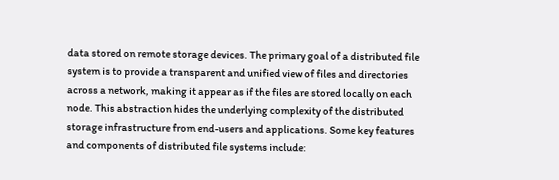data stored on remote storage devices. The primary goal of a distributed file system is to provide a transparent and unified view of files and directories across a network, making it appear as if the files are stored locally on each node. This abstraction hides the underlying complexity of the distributed storage infrastructure from end-users and applications. Some key features and components of distributed file systems include: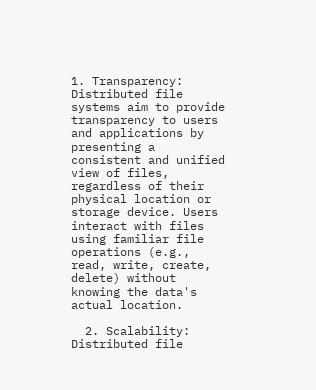1. Transparency: Distributed file systems aim to provide transparency to users and applications by presenting a consistent and unified view of files, regardless of their physical location or storage device. Users interact with files using familiar file operations (e.g., read, write, create, delete) without knowing the data's actual location.

  2. Scalability: Distributed file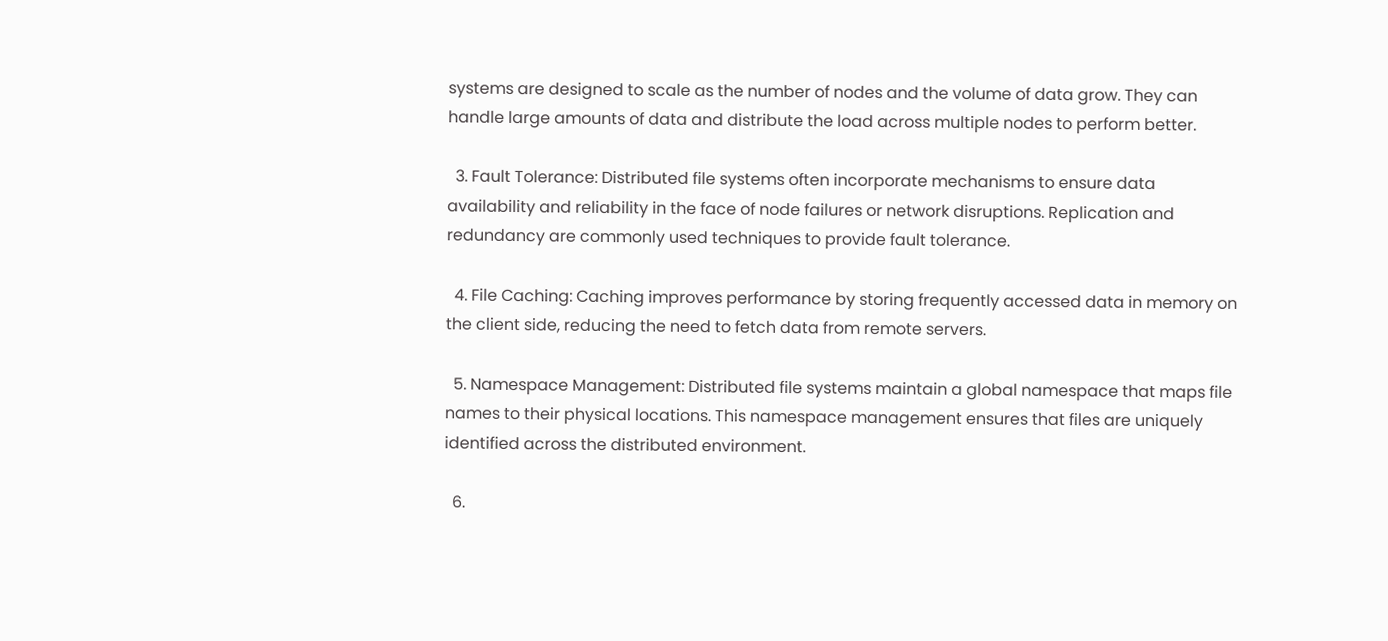systems are designed to scale as the number of nodes and the volume of data grow. They can handle large amounts of data and distribute the load across multiple nodes to perform better.

  3. Fault Tolerance: Distributed file systems often incorporate mechanisms to ensure data availability and reliability in the face of node failures or network disruptions. Replication and redundancy are commonly used techniques to provide fault tolerance.

  4. File Caching: Caching improves performance by storing frequently accessed data in memory on the client side, reducing the need to fetch data from remote servers.

  5. Namespace Management: Distributed file systems maintain a global namespace that maps file names to their physical locations. This namespace management ensures that files are uniquely identified across the distributed environment.

  6.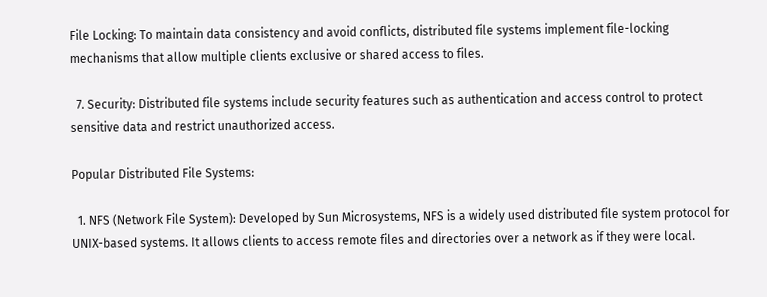File Locking: To maintain data consistency and avoid conflicts, distributed file systems implement file-locking mechanisms that allow multiple clients exclusive or shared access to files.

  7. Security: Distributed file systems include security features such as authentication and access control to protect sensitive data and restrict unauthorized access.

Popular Distributed File Systems:

  1. NFS (Network File System): Developed by Sun Microsystems, NFS is a widely used distributed file system protocol for UNIX-based systems. It allows clients to access remote files and directories over a network as if they were local.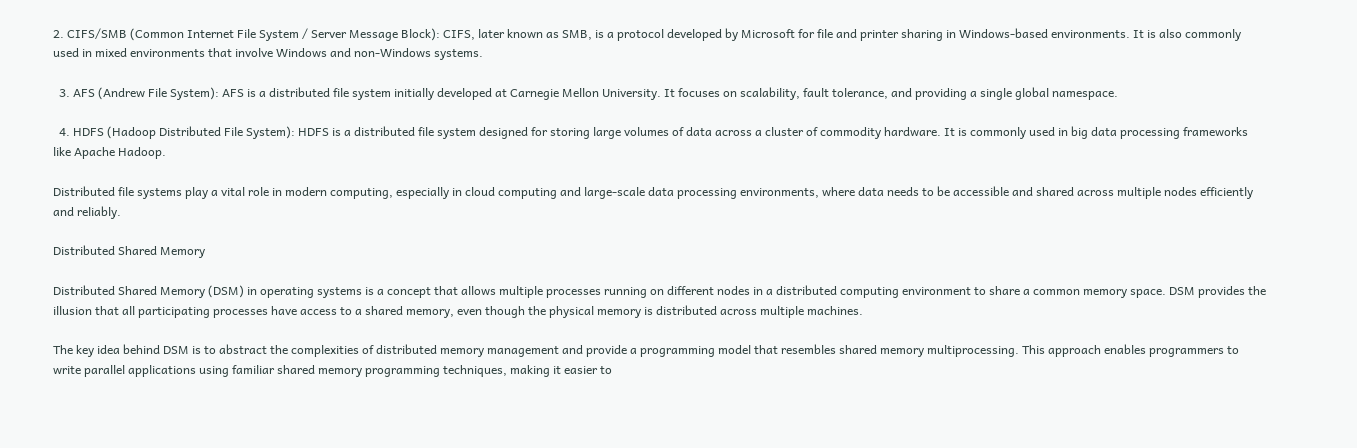2. CIFS/SMB (Common Internet File System / Server Message Block): CIFS, later known as SMB, is a protocol developed by Microsoft for file and printer sharing in Windows-based environments. It is also commonly used in mixed environments that involve Windows and non-Windows systems.

  3. AFS (Andrew File System): AFS is a distributed file system initially developed at Carnegie Mellon University. It focuses on scalability, fault tolerance, and providing a single global namespace.

  4. HDFS (Hadoop Distributed File System): HDFS is a distributed file system designed for storing large volumes of data across a cluster of commodity hardware. It is commonly used in big data processing frameworks like Apache Hadoop.

Distributed file systems play a vital role in modern computing, especially in cloud computing and large-scale data processing environments, where data needs to be accessible and shared across multiple nodes efficiently and reliably.

Distributed Shared Memory

Distributed Shared Memory (DSM) in operating systems is a concept that allows multiple processes running on different nodes in a distributed computing environment to share a common memory space. DSM provides the illusion that all participating processes have access to a shared memory, even though the physical memory is distributed across multiple machines.

The key idea behind DSM is to abstract the complexities of distributed memory management and provide a programming model that resembles shared memory multiprocessing. This approach enables programmers to write parallel applications using familiar shared memory programming techniques, making it easier to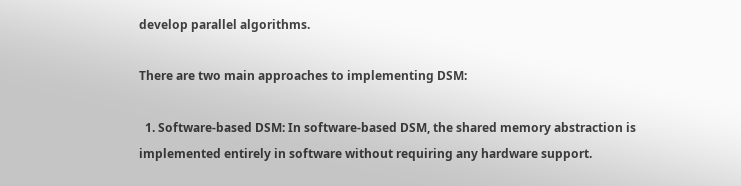develop parallel algorithms.

There are two main approaches to implementing DSM:

  1. Software-based DSM: In software-based DSM, the shared memory abstraction is implemented entirely in software without requiring any hardware support.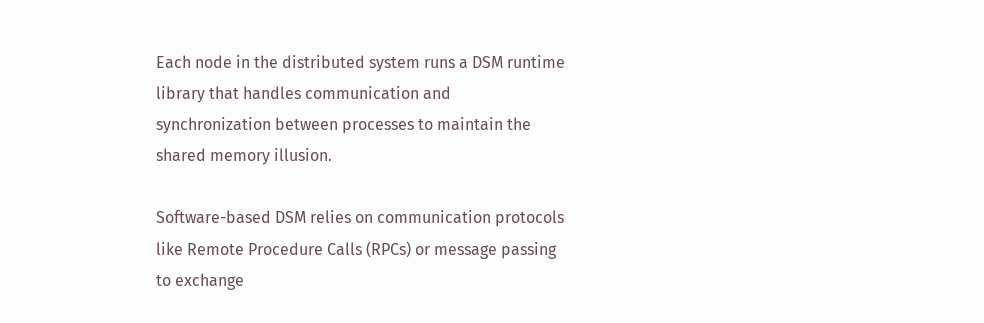Each node in the distributed system runs a DSM runtime library that handles communication and synchronization between processes to maintain the shared memory illusion.

Software-based DSM relies on communication protocols like Remote Procedure Calls (RPCs) or message passing to exchange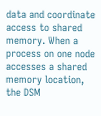data and coordinate access to shared memory. When a process on one node accesses a shared memory location, the DSM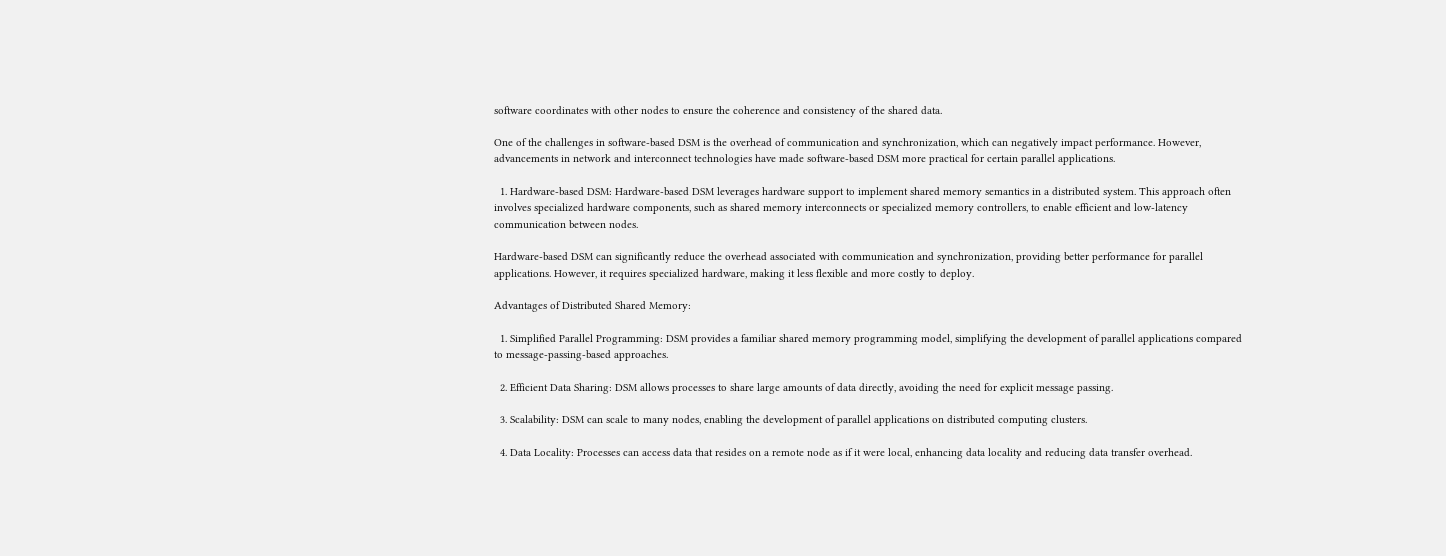software coordinates with other nodes to ensure the coherence and consistency of the shared data.

One of the challenges in software-based DSM is the overhead of communication and synchronization, which can negatively impact performance. However, advancements in network and interconnect technologies have made software-based DSM more practical for certain parallel applications.

  1. Hardware-based DSM: Hardware-based DSM leverages hardware support to implement shared memory semantics in a distributed system. This approach often involves specialized hardware components, such as shared memory interconnects or specialized memory controllers, to enable efficient and low-latency communication between nodes.

Hardware-based DSM can significantly reduce the overhead associated with communication and synchronization, providing better performance for parallel applications. However, it requires specialized hardware, making it less flexible and more costly to deploy.

Advantages of Distributed Shared Memory:

  1. Simplified Parallel Programming: DSM provides a familiar shared memory programming model, simplifying the development of parallel applications compared to message-passing-based approaches.

  2. Efficient Data Sharing: DSM allows processes to share large amounts of data directly, avoiding the need for explicit message passing.

  3. Scalability: DSM can scale to many nodes, enabling the development of parallel applications on distributed computing clusters.

  4. Data Locality: Processes can access data that resides on a remote node as if it were local, enhancing data locality and reducing data transfer overhead.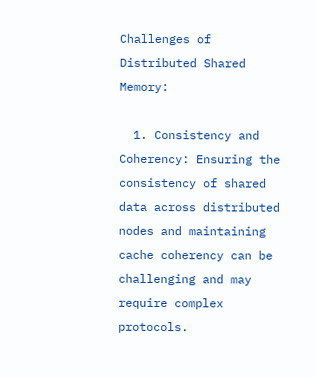Challenges of Distributed Shared Memory:

  1. Consistency and Coherency: Ensuring the consistency of shared data across distributed nodes and maintaining cache coherency can be challenging and may require complex protocols.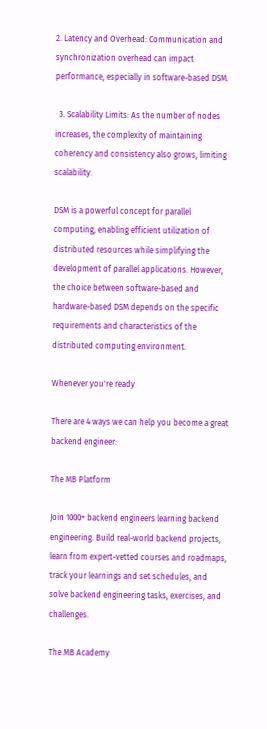2. Latency and Overhead: Communication and synchronization overhead can impact performance, especially in software-based DSM.

  3. Scalability Limits: As the number of nodes increases, the complexity of maintaining coherency and consistency also grows, limiting scalability.

DSM is a powerful concept for parallel computing, enabling efficient utilization of distributed resources while simplifying the development of parallel applications. However, the choice between software-based and hardware-based DSM depends on the specific requirements and characteristics of the distributed computing environment.

Whenever you're ready

There are 4 ways we can help you become a great backend engineer:

The MB Platform

Join 1000+ backend engineers learning backend engineering. Build real-world backend projects, learn from expert-vetted courses and roadmaps, track your learnings and set schedules, and solve backend engineering tasks, exercises, and challenges.

The MB Academy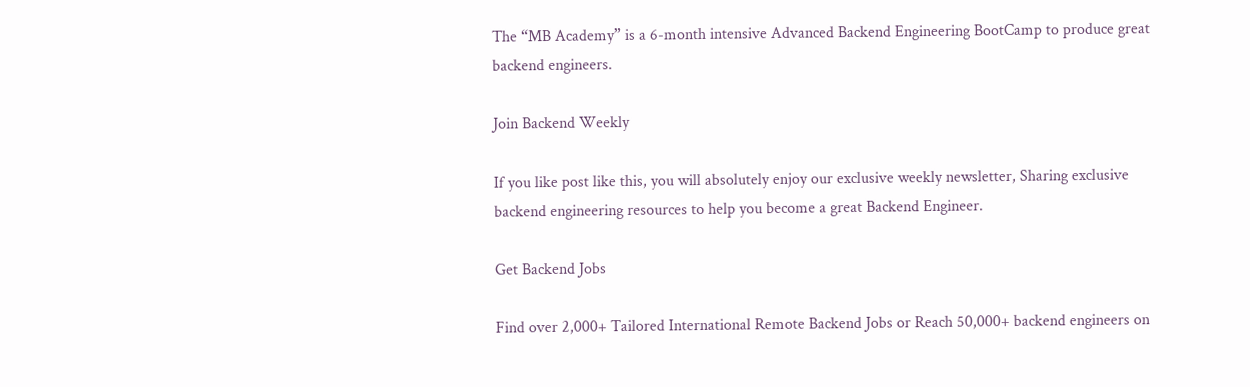The “MB Academy” is a 6-month intensive Advanced Backend Engineering BootCamp to produce great backend engineers.

Join Backend Weekly

If you like post like this, you will absolutely enjoy our exclusive weekly newsletter, Sharing exclusive backend engineering resources to help you become a great Backend Engineer.

Get Backend Jobs

Find over 2,000+ Tailored International Remote Backend Jobs or Reach 50,000+ backend engineers on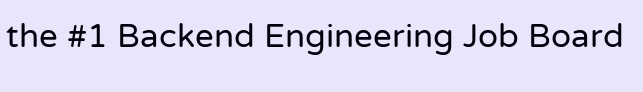the #1 Backend Engineering Job Board